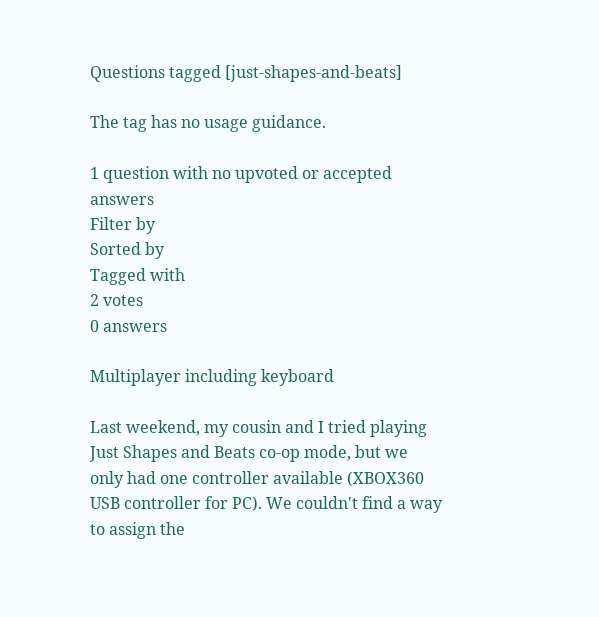Questions tagged [just-shapes-and-beats]

The tag has no usage guidance.

1 question with no upvoted or accepted answers
Filter by
Sorted by
Tagged with
2 votes
0 answers

Multiplayer including keyboard

Last weekend, my cousin and I tried playing Just Shapes and Beats co-op mode, but we only had one controller available (XBOX360 USB controller for PC). We couldn't find a way to assign the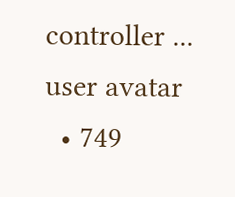controller ...
user avatar
  • 749